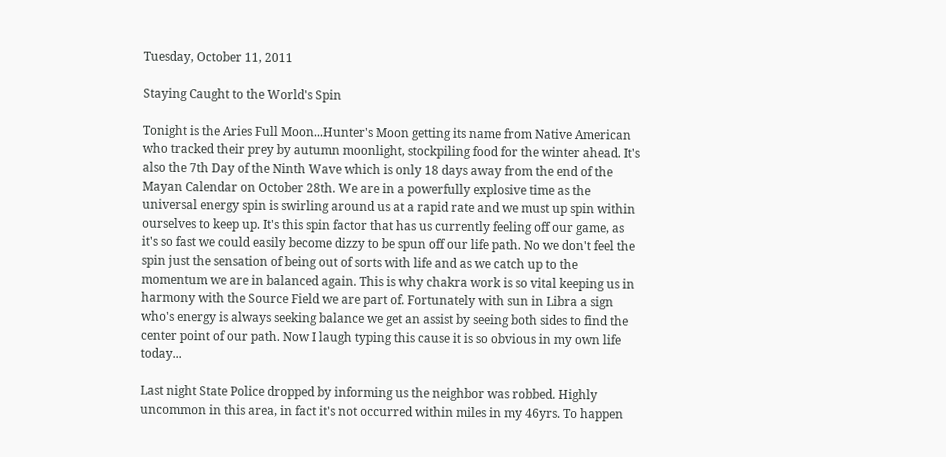Tuesday, October 11, 2011

Staying Caught to the World's Spin

Tonight is the Aries Full Moon...Hunter's Moon getting its name from Native American who tracked their prey by autumn moonlight, stockpiling food for the winter ahead. It's also the 7th Day of the Ninth Wave which is only 18 days away from the end of the Mayan Calendar on October 28th. We are in a powerfully explosive time as the universal energy spin is swirling around us at a rapid rate and we must up spin within ourselves to keep up. It's this spin factor that has us currently feeling off our game, as it's so fast we could easily become dizzy to be spun off our life path. No we don't feel the spin just the sensation of being out of sorts with life and as we catch up to the momentum we are in balanced again. This is why chakra work is so vital keeping us in harmony with the Source Field we are part of. Fortunately with sun in Libra a sign who's energy is always seeking balance we get an assist by seeing both sides to find the center point of our path. Now I laugh typing this cause it is so obvious in my own life today...

Last night State Police dropped by informing us the neighbor was robbed. Highly uncommon in this area, in fact it's not occurred within miles in my 46yrs. To happen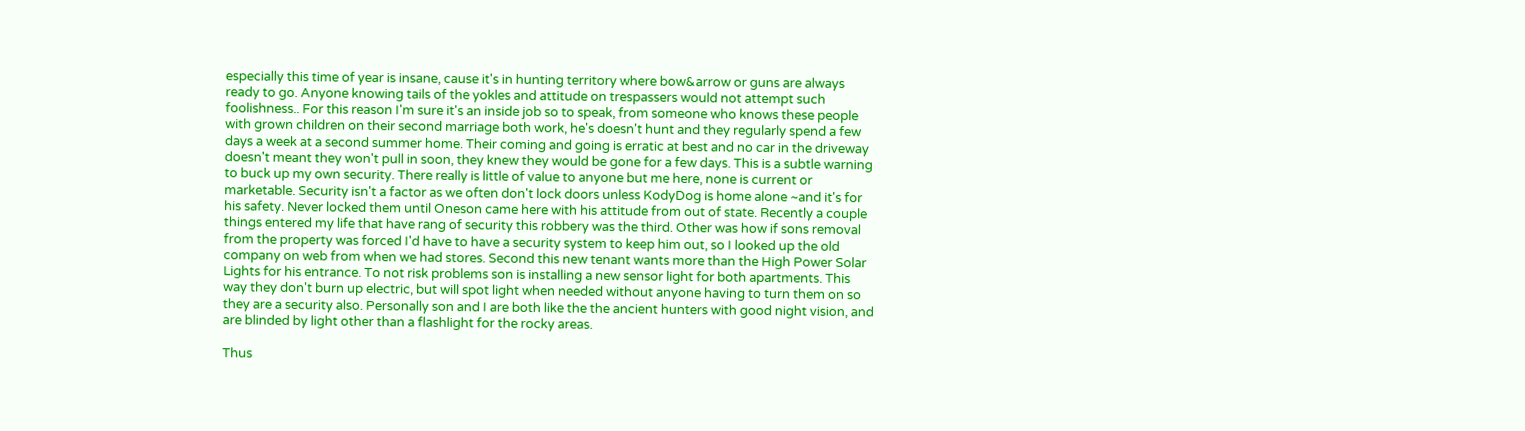especially this time of year is insane, cause it's in hunting territory where bow&arrow or guns are always ready to go. Anyone knowing tails of the yokles and attitude on trespassers would not attempt such foolishness.. For this reason I'm sure it's an inside job so to speak, from someone who knows these people with grown children on their second marriage both work, he's doesn't hunt and they regularly spend a few days a week at a second summer home. Their coming and going is erratic at best and no car in the driveway doesn't meant they won't pull in soon, they knew they would be gone for a few days. This is a subtle warning to buck up my own security. There really is little of value to anyone but me here, none is current or marketable. Security isn't a factor as we often don't lock doors unless KodyDog is home alone ~and it's for his safety. Never locked them until Oneson came here with his attitude from out of state. Recently a couple things entered my life that have rang of security this robbery was the third. Other was how if sons removal from the property was forced I'd have to have a security system to keep him out, so I looked up the old company on web from when we had stores. Second this new tenant wants more than the High Power Solar Lights for his entrance. To not risk problems son is installing a new sensor light for both apartments. This way they don't burn up electric, but will spot light when needed without anyone having to turn them on so they are a security also. Personally son and I are both like the the ancient hunters with good night vision, and are blinded by light other than a flashlight for the rocky areas.

Thus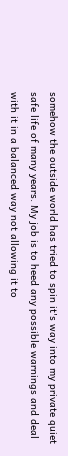somehow the outside world has tried to spin it's way into my private quiet safe life of many years. My job is to heed any possible warnings and deal with it in a balanced way not allowing it to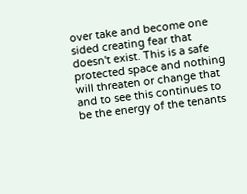over take and become one sided creating fear that doesn't exist. This is a safe protected space and nothing will threaten or change that and to see this continues to be the energy of the tenants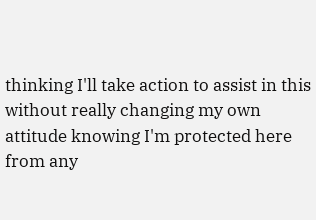thinking I'll take action to assist in this without really changing my own attitude knowing I'm protected here from any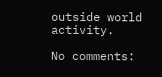outside world activity.

No comments: